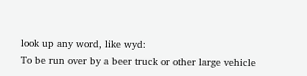look up any word, like wyd:
To be run over by a beer truck or other large vehicle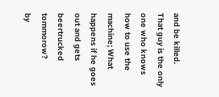and be killed.
That guy is the only one who knows how to use the machine; What happens if he goes out and gets beertrucked tommorow?
by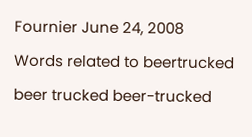Fournier June 24, 2008

Words related to beertrucked

beer trucked beer-trucked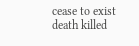cease to exist death killed